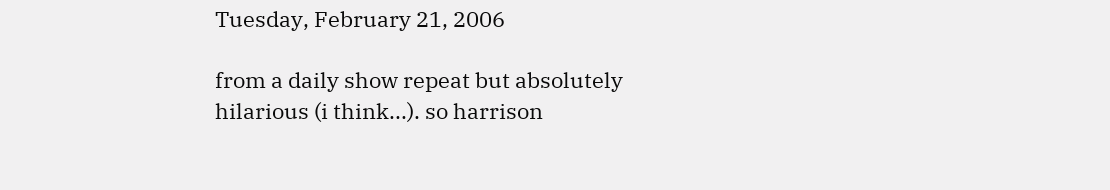Tuesday, February 21, 2006

from a daily show repeat but absolutely hilarious (i think...). so harrison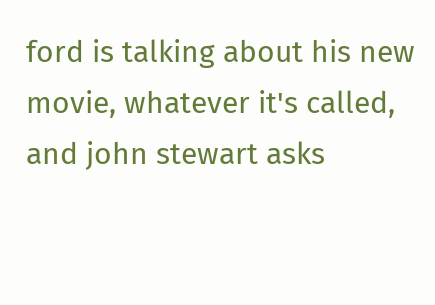ford is talking about his new movie, whatever it's called, and john stewart asks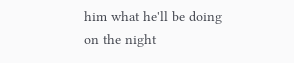him what he'll be doing on the night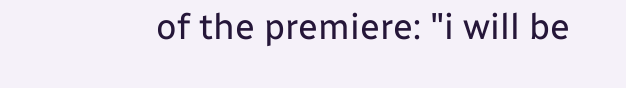of the premiere: "i will be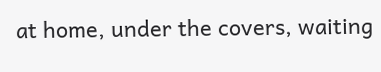at home, under the covers, waiting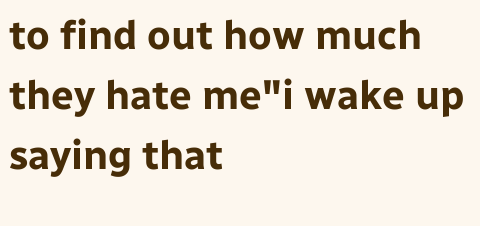to find out how much they hate me"i wake up saying that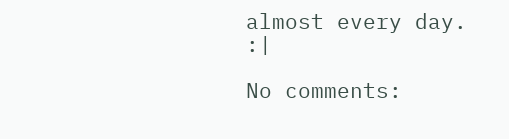almost every day. :|

No comments: